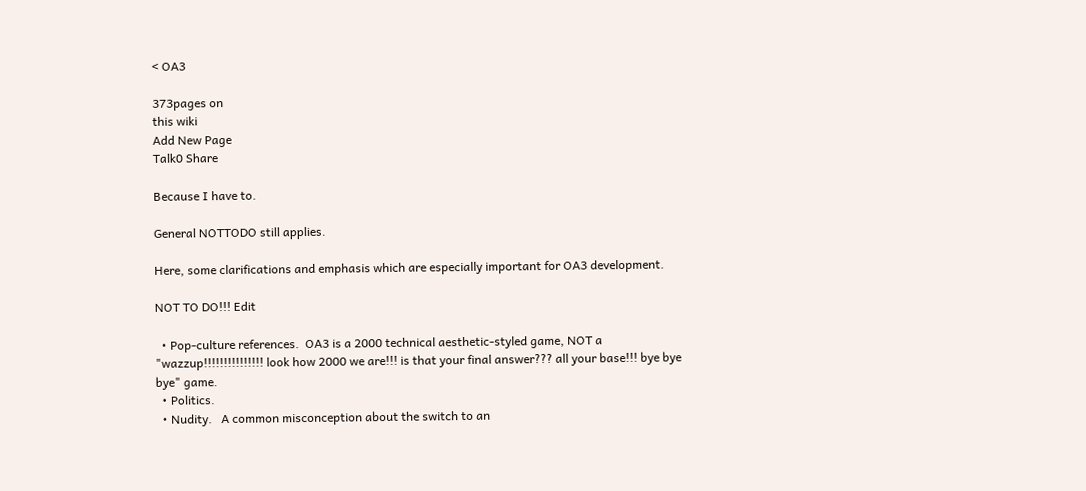< OA3

373pages on
this wiki
Add New Page
Talk0 Share

Because I have to.

General NOTTODO still applies.

Here, some clarifications and emphasis which are especially important for OA3 development.

NOT TO DO!!! Edit

  • Pop-culture references.  OA3 is a 2000 technical aesthetic-styled game, NOT a "wazzup!!!!!!!!!!!!!!! look how 2000 we are!!! is that your final answer??? all your base!!! bye bye bye" game.
  • Politics.
  • Nudity.   A common misconception about the switch to an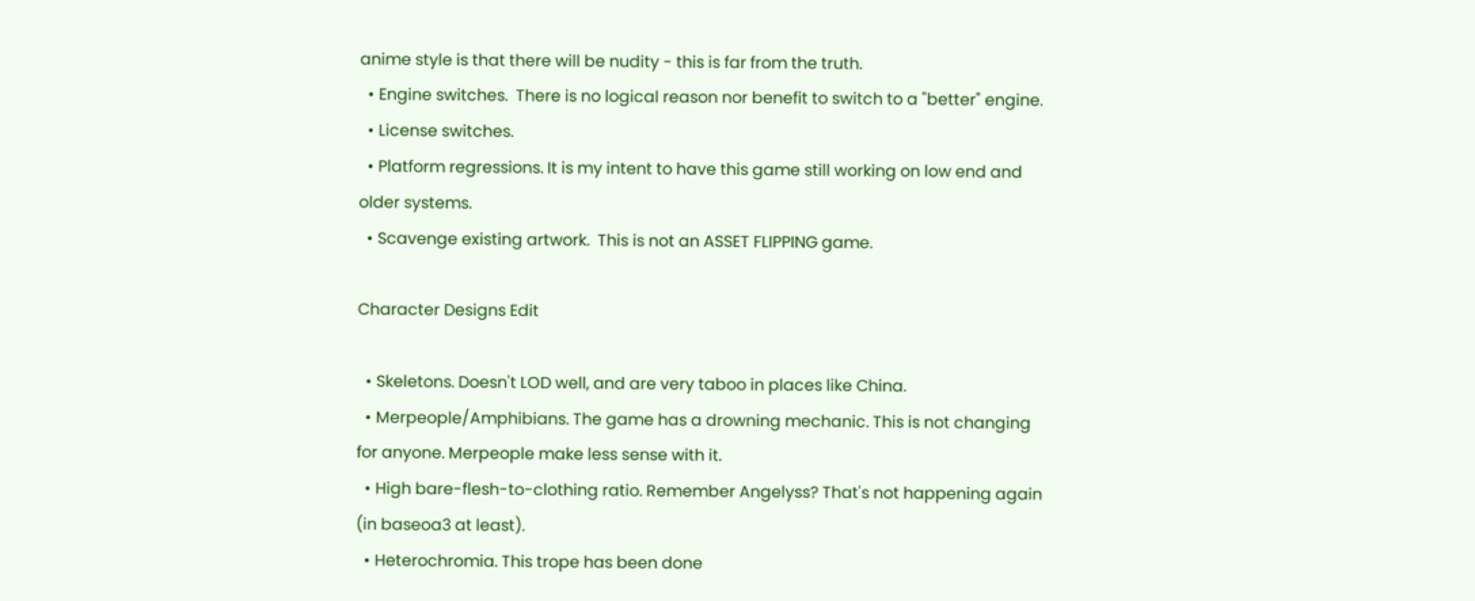anime style is that there will be nudity - this is far from the truth.
  • Engine switches.  There is no logical reason nor benefit to switch to a "better" engine.
  • License switches.
  • Platform regressions. It is my intent to have this game still working on low end and older systems.
  • Scavenge existing artwork.  This is not an ASSET FLIPPING game.

Character Designs Edit

  • Skeletons. Doesn't LOD well, and are very taboo in places like China.
  • Merpeople/Amphibians. The game has a drowning mechanic. This is not changing for anyone. Merpeople make less sense with it.
  • High bare-flesh-to-clothing ratio. Remember Angelyss? That's not happening again (in baseoa3 at least).
  • Heterochromia. This trope has been done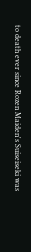to death ever since Rozen Maiden's Suiseiseki was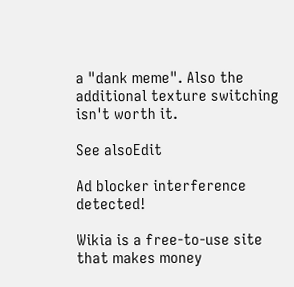a "dank meme". Also the additional texture switching isn't worth it.

See alsoEdit

Ad blocker interference detected!

Wikia is a free-to-use site that makes money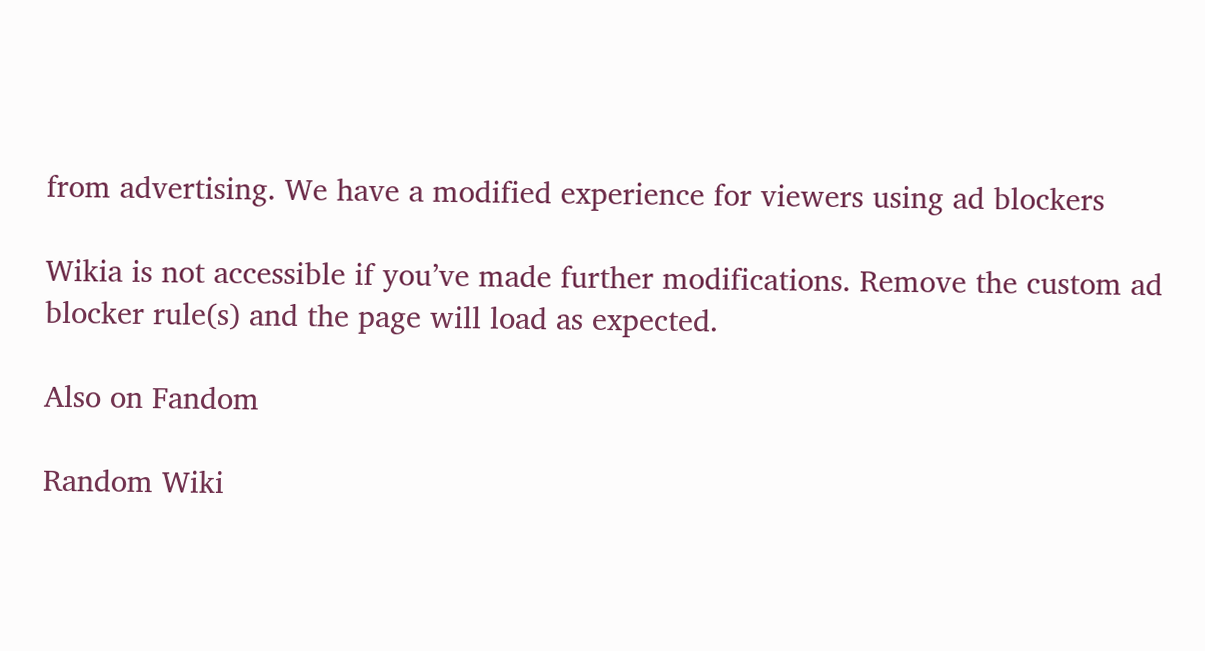from advertising. We have a modified experience for viewers using ad blockers

Wikia is not accessible if you’ve made further modifications. Remove the custom ad blocker rule(s) and the page will load as expected.

Also on Fandom

Random Wiki